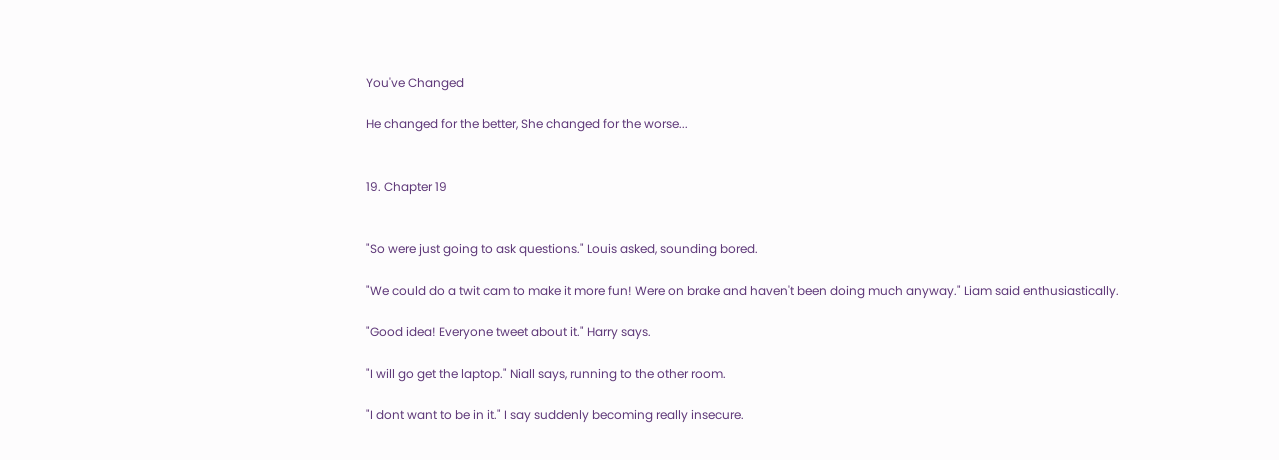You've Changed

He changed for the better, She changed for the worse...


19. Chapter 19


"So were just going to ask questions." Louis asked, sounding bored.

"We could do a twit cam to make it more fun! Were on brake and haven't been doing much anyway." Liam said enthusiastically.

"Good idea! Everyone tweet about it." Harry says.

"I will go get the laptop." Niall says, running to the other room.

"I dont want to be in it." I say suddenly becoming really insecure.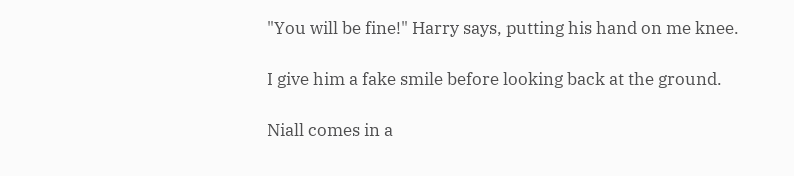"You will be fine!" Harry says, putting his hand on me knee.

I give him a fake smile before looking back at the ground.

Niall comes in a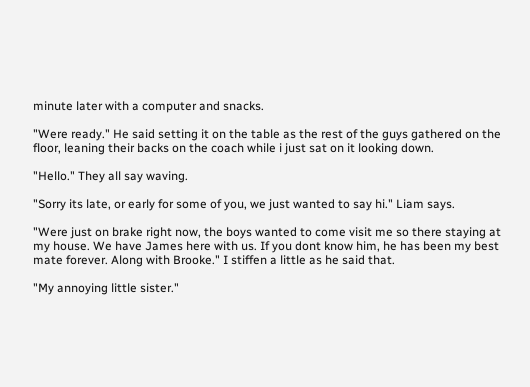minute later with a computer and snacks.

"Were ready." He said setting it on the table as the rest of the guys gathered on the floor, leaning their backs on the coach while i just sat on it looking down.

"Hello." They all say waving.

"Sorry its late, or early for some of you, we just wanted to say hi." Liam says.

"Were just on brake right now, the boys wanted to come visit me so there staying at my house. We have James here with us. If you dont know him, he has been my best mate forever. Along with Brooke." I stiffen a little as he said that.

"My annoying little sister."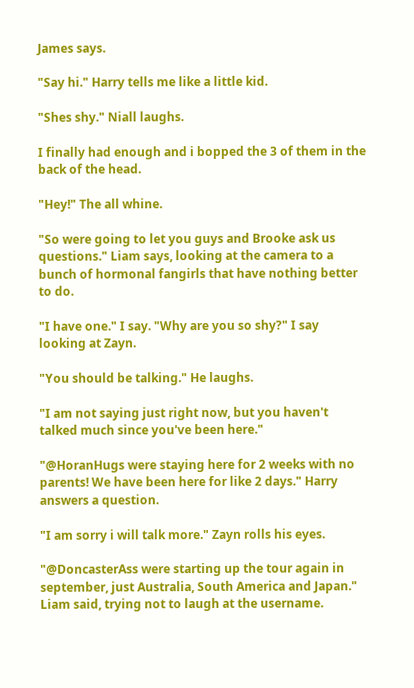James says.

"Say hi." Harry tells me like a little kid.

"Shes shy." Niall laughs.

I finally had enough and i bopped the 3 of them in the back of the head.

"Hey!" The all whine.

"So were going to let you guys and Brooke ask us questions." Liam says, looking at the camera to a bunch of hormonal fangirls that have nothing better to do.

"I have one." I say. "Why are you so shy?" I say looking at Zayn.

"You should be talking." He laughs.

"I am not saying just right now, but you haven't talked much since you've been here."

"@HoranHugs were staying here for 2 weeks with no parents! We have been here for like 2 days." Harry answers a question.

"I am sorry i will talk more." Zayn rolls his eyes.

"@DoncasterAss were starting up the tour again in september, just Australia, South America and Japan." Liam said, trying not to laugh at the username.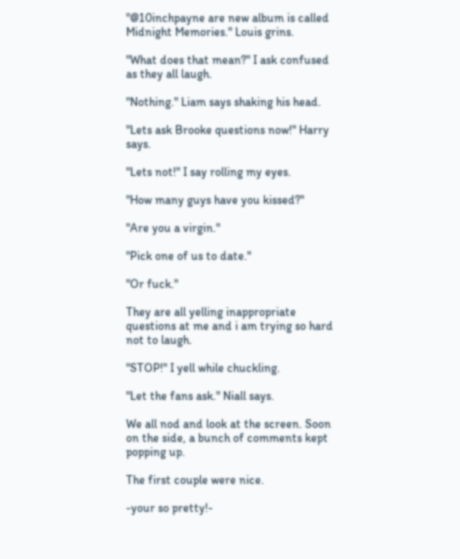"@10inchpayne are new album is called Midnight Memories." Louis grins.

"What does that mean?" I ask confused as they all laugh.

"Nothing." Liam says shaking his head.

"Lets ask Brooke questions now!" Harry says.

"Lets not!" I say rolling my eyes.

"How many guys have you kissed?"

"Are you a virgin."

"Pick one of us to date."

"Or fuck."

They are all yelling inappropriate questions at me and i am trying so hard not to laugh.

"STOP!" I yell while chuckling.

"Let the fans ask." Niall says.

We all nod and look at the screen. Soon on the side, a bunch of comments kept popping up.

The first couple were nice.

-your so pretty!-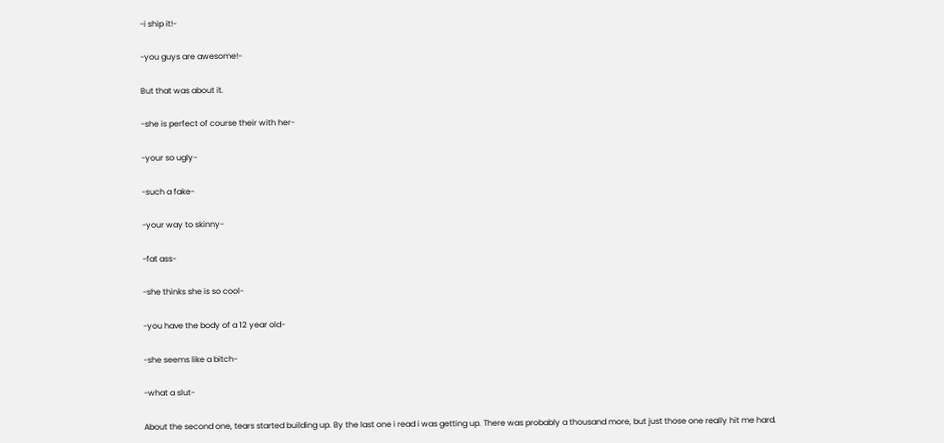-i ship it!-

-you guys are awesome!-

But that was about it.

-she is perfect of course their with her-

-your so ugly-

-such a fake-

-your way to skinny-

-fat ass-

-she thinks she is so cool-

-you have the body of a 12 year old-

-she seems like a bitch-

-what a slut-

About the second one, tears started building up. By the last one i read i was getting up. There was probably a thousand more, but just those one really hit me hard.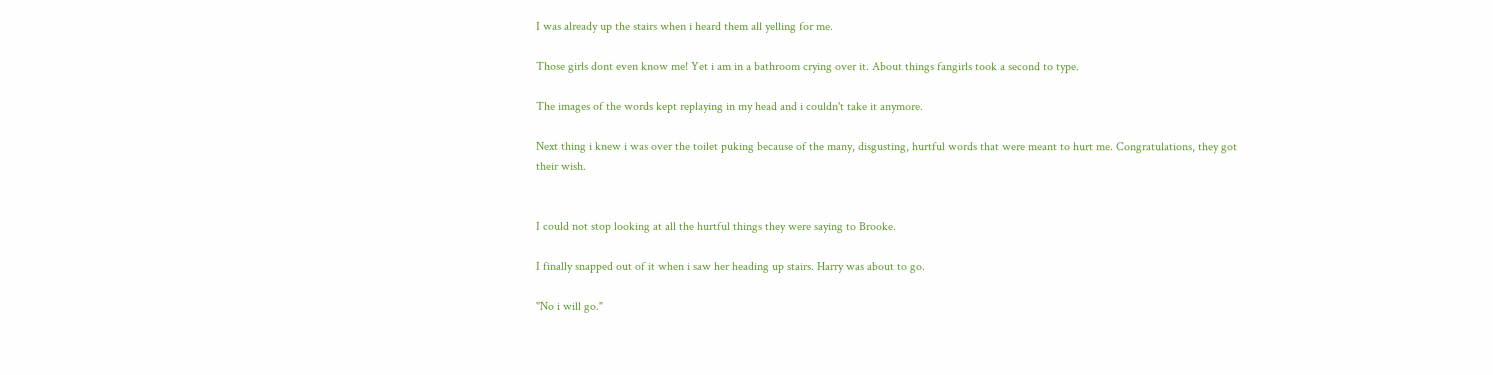I was already up the stairs when i heard them all yelling for me.

Those girls dont even know me! Yet i am in a bathroom crying over it. About things fangirls took a second to type.

The images of the words kept replaying in my head and i couldn't take it anymore.

Next thing i knew i was over the toilet puking because of the many, disgusting, hurtful words that were meant to hurt me. Congratulations, they got their wish.


I could not stop looking at all the hurtful things they were saying to Brooke.

I finally snapped out of it when i saw her heading up stairs. Harry was about to go.

"No i will go."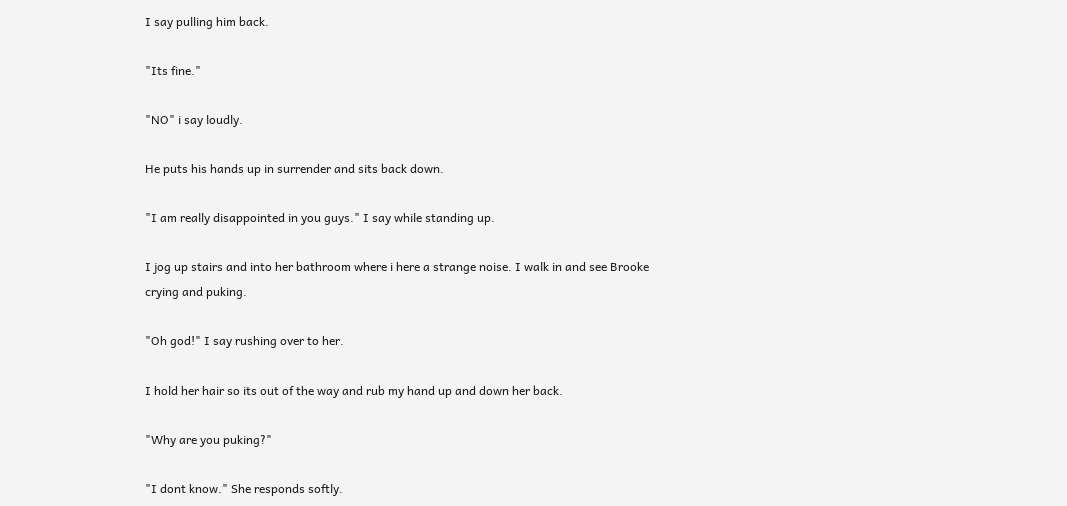I say pulling him back.

"Its fine."

"NO" i say loudly.

He puts his hands up in surrender and sits back down.

"I am really disappointed in you guys." I say while standing up.

I jog up stairs and into her bathroom where i here a strange noise. I walk in and see Brooke crying and puking.

"Oh god!" I say rushing over to her.

I hold her hair so its out of the way and rub my hand up and down her back.

"Why are you puking?"

"I dont know." She responds softly.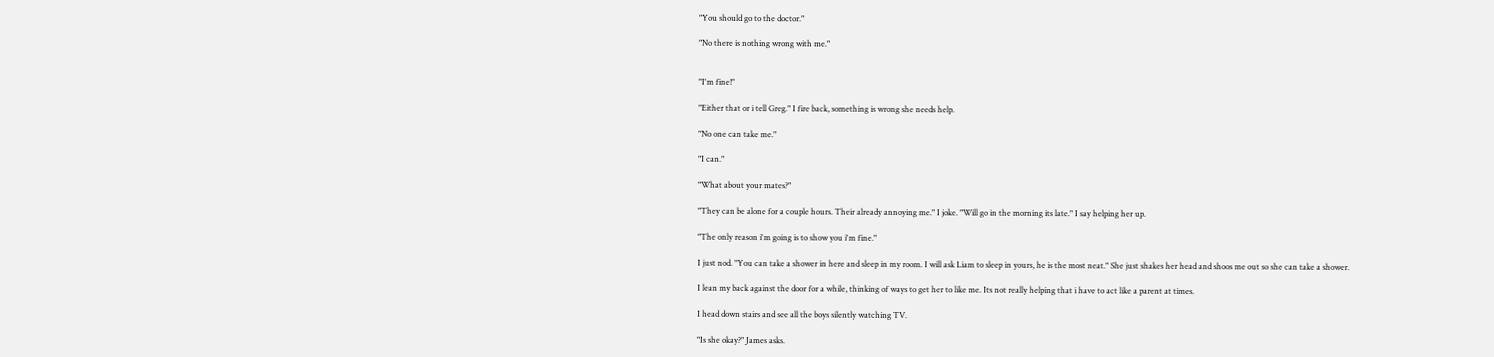"You should go to the doctor."

"No there is nothing wrong with me."


"I'm fine!"

"Either that or i tell Greg." I fire back, something is wrong she needs help.

"No one can take me."

"I can."

"What about your mates?"

"They can be alone for a couple hours. Their already annoying me." I joke. "Will go in the morning its late." I say helping her up.

"The only reason i'm going is to show you i'm fine."

I just nod. "You can take a shower in here and sleep in my room. I will ask Liam to sleep in yours, he is the most neat." She just shakes her head and shoos me out so she can take a shower.

I lean my back against the door for a while, thinking of ways to get her to like me. Its not really helping that i have to act like a parent at times.

I head down stairs and see all the boys silently watching TV.

"Is she okay?" James asks.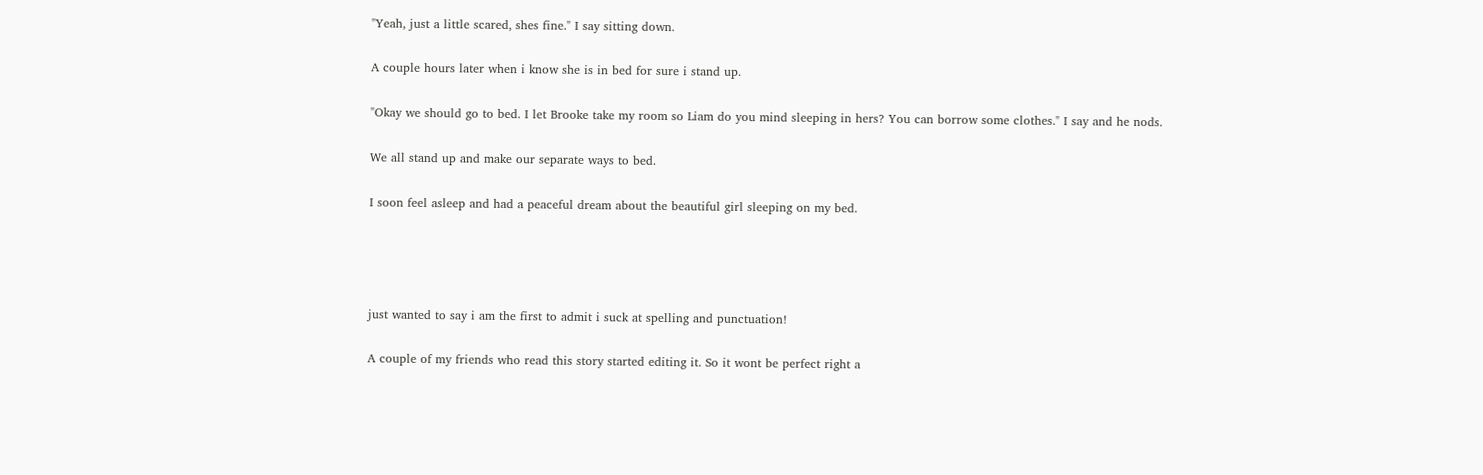"Yeah, just a little scared, shes fine." I say sitting down.

A couple hours later when i know she is in bed for sure i stand up.

"Okay we should go to bed. I let Brooke take my room so Liam do you mind sleeping in hers? You can borrow some clothes." I say and he nods.

We all stand up and make our separate ways to bed.

I soon feel asleep and had a peaceful dream about the beautiful girl sleeping on my bed.




just wanted to say i am the first to admit i suck at spelling and punctuation!

A couple of my friends who read this story started editing it. So it wont be perfect right a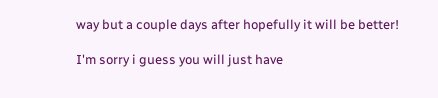way but a couple days after hopefully it will be better!

I'm sorry i guess you will just have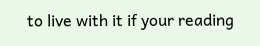to live with it if your reading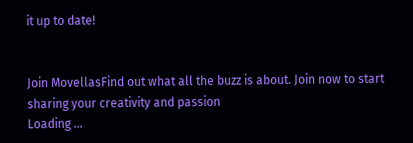it up to date!


Join MovellasFind out what all the buzz is about. Join now to start sharing your creativity and passion
Loading ...